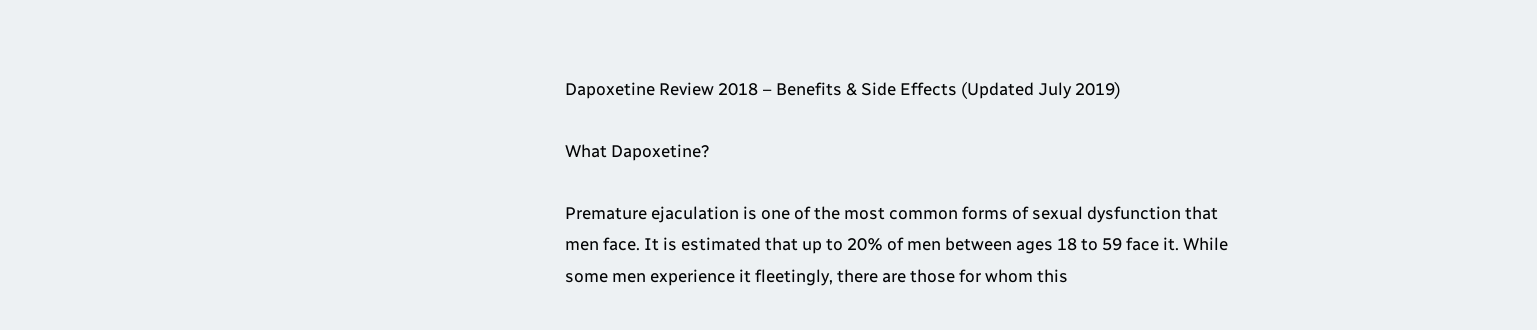Dapoxetine Review 2018 – Benefits & Side Effects (Updated July 2019)

What Dapoxetine?

Premature ejaculation is one of the most common forms of sexual dysfunction that men face. It is estimated that up to 20% of men between ages 18 to 59 face it. While some men experience it fleetingly, there are those for whom this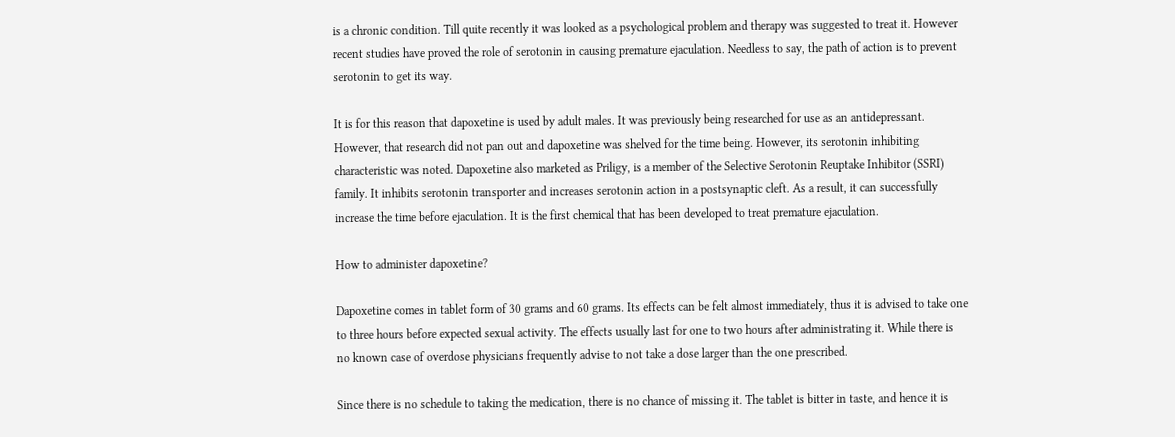is a chronic condition. Till quite recently it was looked as a psychological problem and therapy was suggested to treat it. However recent studies have proved the role of serotonin in causing premature ejaculation. Needless to say, the path of action is to prevent serotonin to get its way.

It is for this reason that dapoxetine is used by adult males. It was previously being researched for use as an antidepressant. However, that research did not pan out and dapoxetine was shelved for the time being. However, its serotonin inhibiting characteristic was noted. Dapoxetine also marketed as Priligy, is a member of the Selective Serotonin Reuptake Inhibitor (SSRI) family. It inhibits serotonin transporter and increases serotonin action in a postsynaptic cleft. As a result, it can successfully increase the time before ejaculation. It is the first chemical that has been developed to treat premature ejaculation.

How to administer dapoxetine?

Dapoxetine comes in tablet form of 30 grams and 60 grams. Its effects can be felt almost immediately, thus it is advised to take one to three hours before expected sexual activity. The effects usually last for one to two hours after administrating it. While there is no known case of overdose physicians frequently advise to not take a dose larger than the one prescribed.

Since there is no schedule to taking the medication, there is no chance of missing it. The tablet is bitter in taste, and hence it is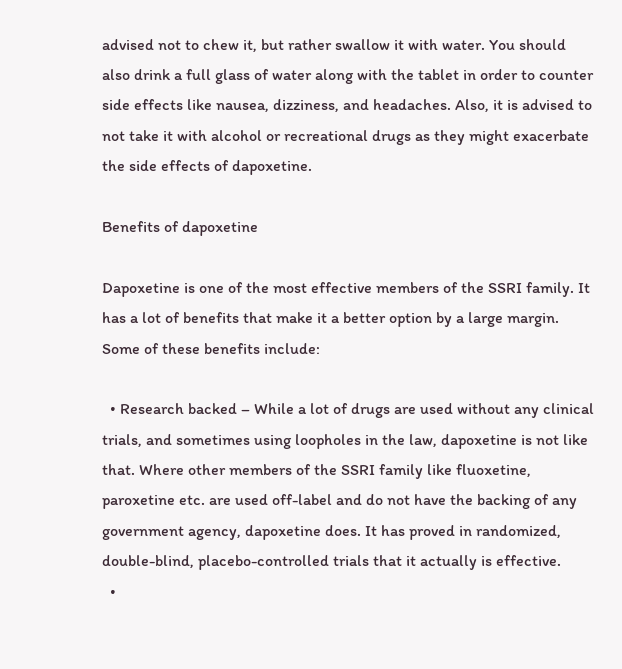advised not to chew it, but rather swallow it with water. You should also drink a full glass of water along with the tablet in order to counter side effects like nausea, dizziness, and headaches. Also, it is advised to not take it with alcohol or recreational drugs as they might exacerbate the side effects of dapoxetine.

Benefits of dapoxetine

Dapoxetine is one of the most effective members of the SSRI family. It has a lot of benefits that make it a better option by a large margin. Some of these benefits include:

  • Research backed – While a lot of drugs are used without any clinical trials, and sometimes using loopholes in the law, dapoxetine is not like that. Where other members of the SSRI family like fluoxetine, paroxetine etc. are used off-label and do not have the backing of any government agency, dapoxetine does. It has proved in randomized, double-blind, placebo-controlled trials that it actually is effective.
  •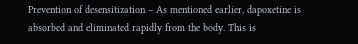Prevention of desensitization – As mentioned earlier, dapoxetine is absorbed and eliminated rapidly from the body. This is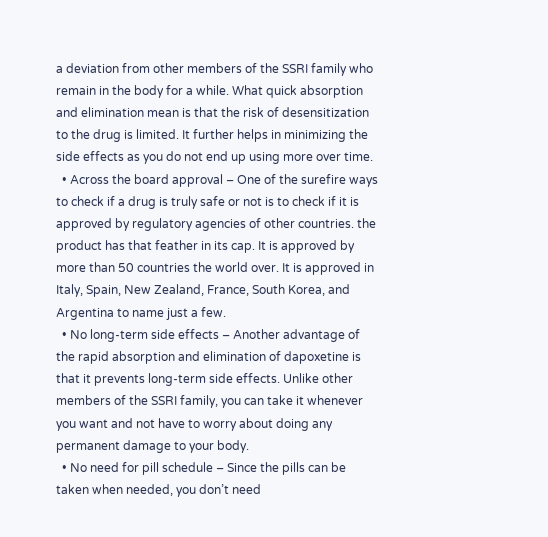a deviation from other members of the SSRI family who remain in the body for a while. What quick absorption and elimination mean is that the risk of desensitization to the drug is limited. It further helps in minimizing the side effects as you do not end up using more over time.
  • Across the board approval – One of the surefire ways to check if a drug is truly safe or not is to check if it is approved by regulatory agencies of other countries. the product has that feather in its cap. It is approved by more than 50 countries the world over. It is approved in Italy, Spain, New Zealand, France, South Korea, and Argentina to name just a few.
  • No long-term side effects – Another advantage of the rapid absorption and elimination of dapoxetine is that it prevents long-term side effects. Unlike other members of the SSRI family, you can take it whenever you want and not have to worry about doing any permanent damage to your body.
  • No need for pill schedule – Since the pills can be taken when needed, you don’t need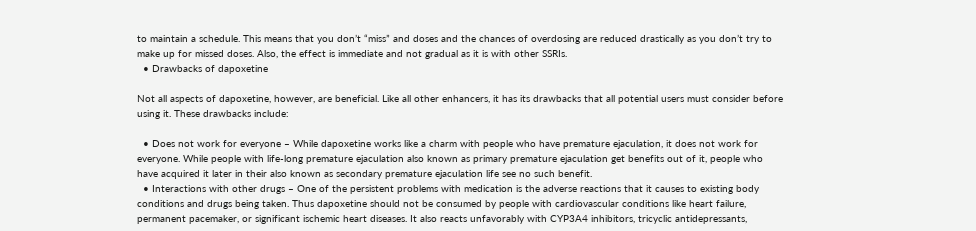to maintain a schedule. This means that you don’t “miss” and doses and the chances of overdosing are reduced drastically as you don’t try to make up for missed doses. Also, the effect is immediate and not gradual as it is with other SSRIs.
  • Drawbacks of dapoxetine

Not all aspects of dapoxetine, however, are beneficial. Like all other enhancers, it has its drawbacks that all potential users must consider before using it. These drawbacks include:

  • Does not work for everyone – While dapoxetine works like a charm with people who have premature ejaculation, it does not work for everyone. While people with life-long premature ejaculation also known as primary premature ejaculation get benefits out of it, people who have acquired it later in their also known as secondary premature ejaculation life see no such benefit.
  • Interactions with other drugs – One of the persistent problems with medication is the adverse reactions that it causes to existing body conditions and drugs being taken. Thus dapoxetine should not be consumed by people with cardiovascular conditions like heart failure, permanent pacemaker, or significant ischemic heart diseases. It also reacts unfavorably with CYP3A4 inhibitors, tricyclic antidepressants,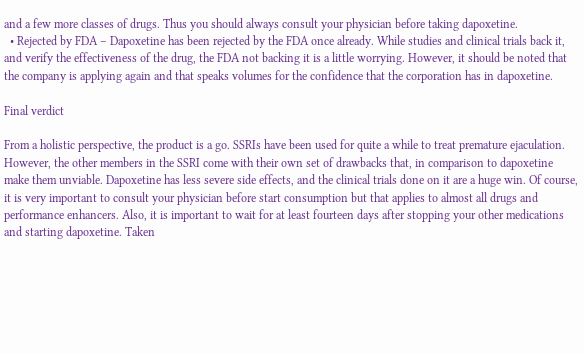and a few more classes of drugs. Thus you should always consult your physician before taking dapoxetine.
  • Rejected by FDA – Dapoxetine has been rejected by the FDA once already. While studies and clinical trials back it, and verify the effectiveness of the drug, the FDA not backing it is a little worrying. However, it should be noted that the company is applying again and that speaks volumes for the confidence that the corporation has in dapoxetine.

Final verdict

From a holistic perspective, the product is a go. SSRIs have been used for quite a while to treat premature ejaculation. However, the other members in the SSRI come with their own set of drawbacks that, in comparison to dapoxetine make them unviable. Dapoxetine has less severe side effects, and the clinical trials done on it are a huge win. Of course, it is very important to consult your physician before start consumption but that applies to almost all drugs and performance enhancers. Also, it is important to wait for at least fourteen days after stopping your other medications and starting dapoxetine. Taken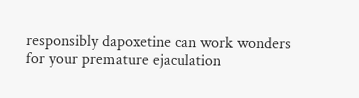responsibly dapoxetine can work wonders for your premature ejaculation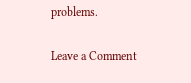problems.

Leave a Comment